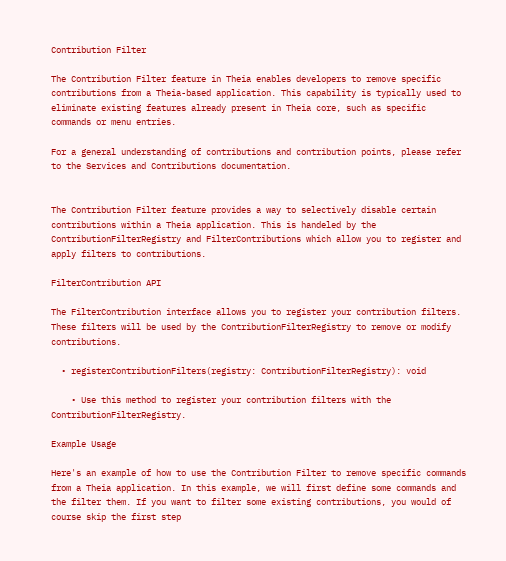Contribution Filter

The Contribution Filter feature in Theia enables developers to remove specific contributions from a Theia-based application. This capability is typically used to eliminate existing features already present in Theia core, such as specific commands or menu entries.

For a general understanding of contributions and contribution points, please refer to the Services and Contributions documentation.


The Contribution Filter feature provides a way to selectively disable certain contributions within a Theia application. This is handeled by the ContributionFilterRegistry and FilterContributions which allow you to register and apply filters to contributions.

FilterContribution API

The FilterContribution interface allows you to register your contribution filters. These filters will be used by the ContributionFilterRegistry to remove or modify contributions.

  • registerContributionFilters(registry: ContributionFilterRegistry): void

    • Use this method to register your contribution filters with the ContributionFilterRegistry.

Example Usage

Here's an example of how to use the Contribution Filter to remove specific commands from a Theia application. In this example, we will first define some commands and the filter them. If you want to filter some existing contributions, you would of course skip the first step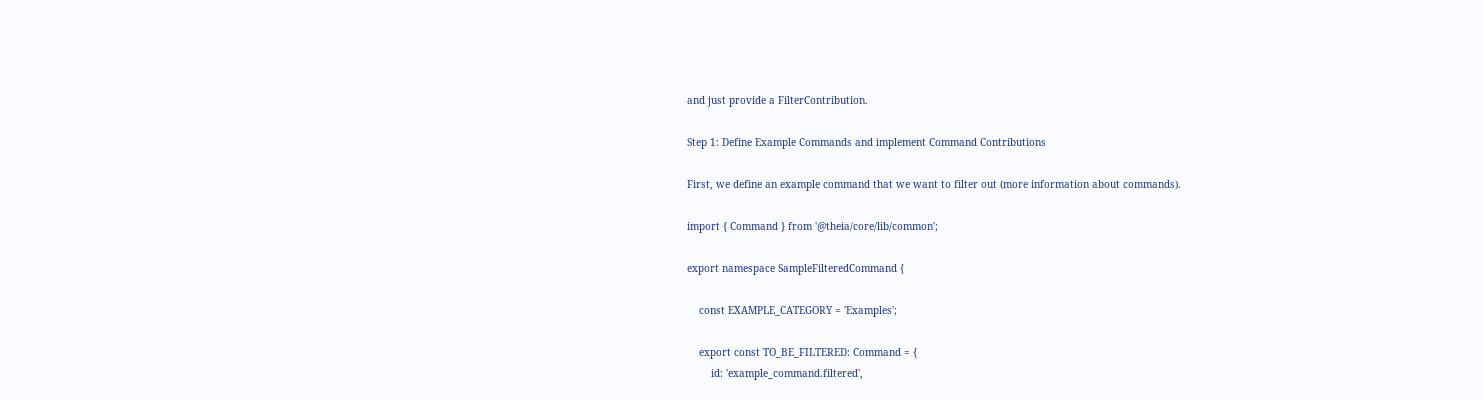and just provide a FilterContribution.

Step 1: Define Example Commands and implement Command Contributions

First, we define an example command that we want to filter out (more information about commands).

import { Command } from '@theia/core/lib/common';

export namespace SampleFilteredCommand {

    const EXAMPLE_CATEGORY = 'Examples';

    export const TO_BE_FILTERED: Command = {
        id: 'example_command.filtered',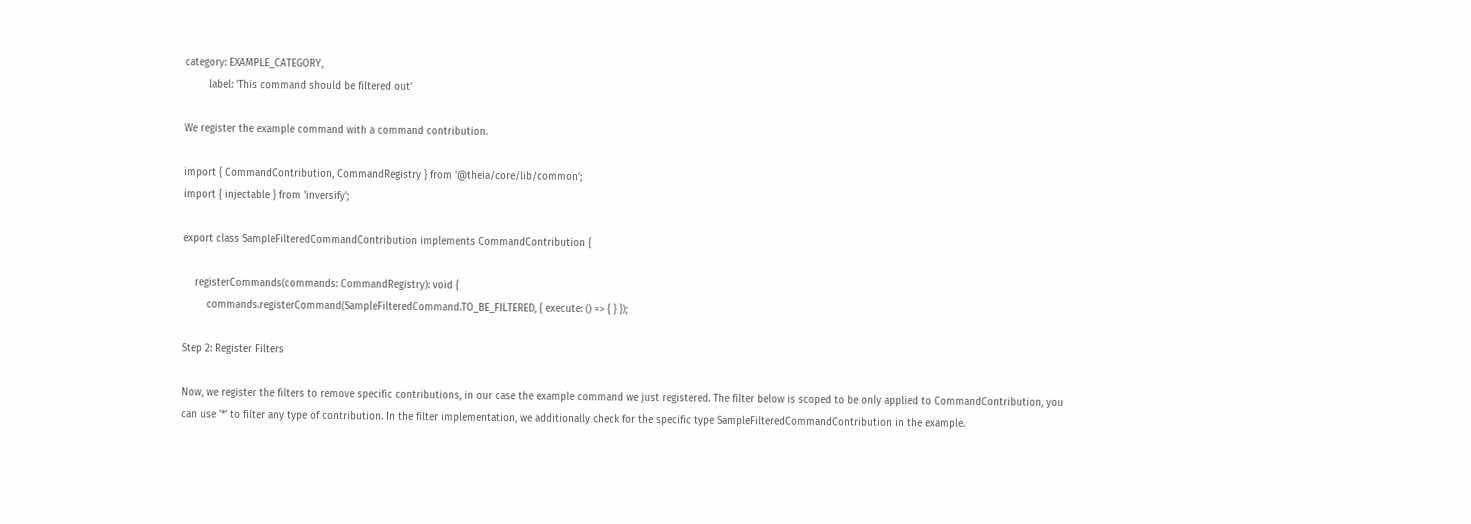category: EXAMPLE_CATEGORY,
        label: 'This command should be filtered out'

We register the example command with a command contribution.

import { CommandContribution, CommandRegistry } from '@theia/core/lib/common';
import { injectable } from 'inversify';

export class SampleFilteredCommandContribution implements CommandContribution {

    registerCommands(commands: CommandRegistry): void {
        commands.registerCommand(SampleFilteredCommand.TO_BE_FILTERED, { execute: () => { } });

Step 2: Register Filters

Now, we register the filters to remove specific contributions, in our case the example command we just registered. The filter below is scoped to be only applied to CommandContribution, you can use '*' to filter any type of contribution. In the filter implementation, we additionally check for the specific type SampleFilteredCommandContribution in the example.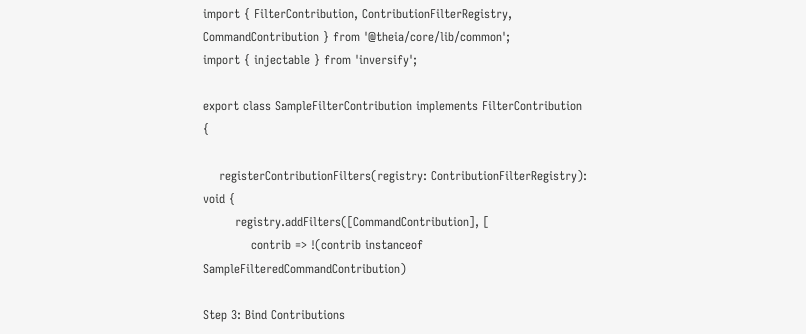import { FilterContribution, ContributionFilterRegistry, CommandContribution } from '@theia/core/lib/common';
import { injectable } from 'inversify';

export class SampleFilterContribution implements FilterContribution {

    registerContributionFilters(registry: ContributionFilterRegistry): void {
        registry.addFilters([CommandContribution], [
            contrib => !(contrib instanceof SampleFilteredCommandContribution)

Step 3: Bind Contributions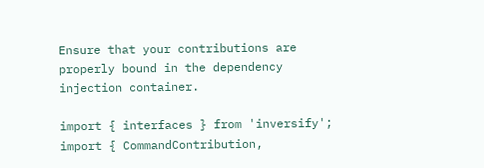Ensure that your contributions are properly bound in the dependency injection container.

import { interfaces } from 'inversify';
import { CommandContribution,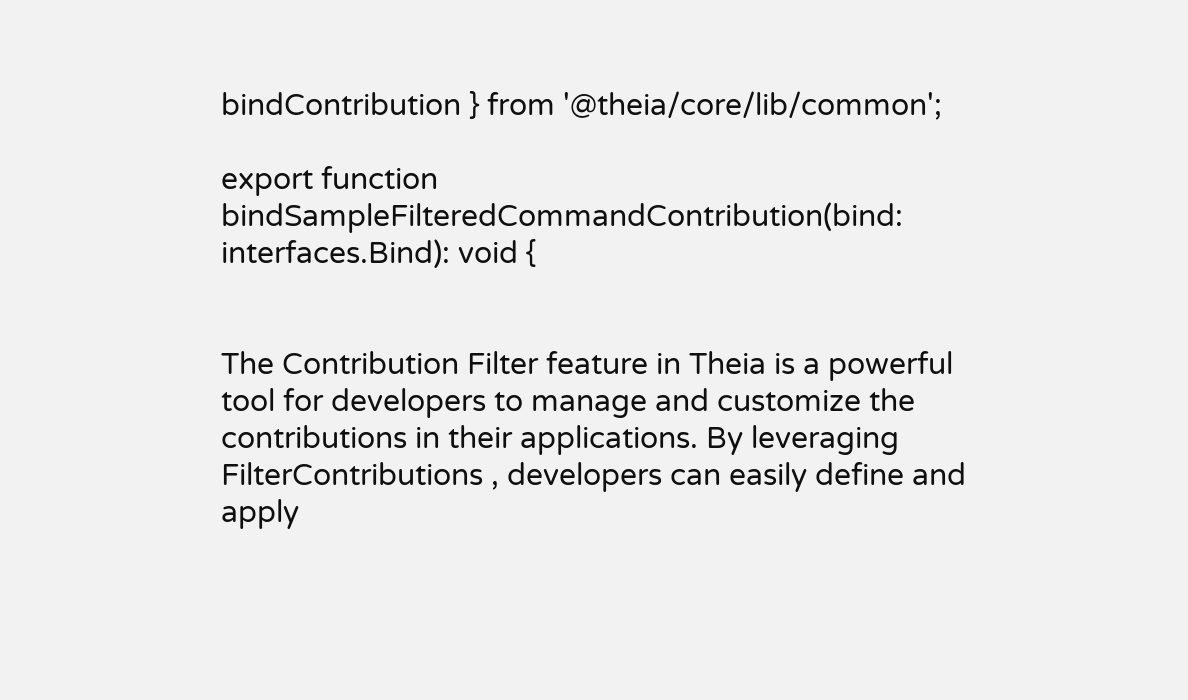bindContribution } from '@theia/core/lib/common';

export function bindSampleFilteredCommandContribution(bind: interfaces.Bind): void {


The Contribution Filter feature in Theia is a powerful tool for developers to manage and customize the contributions in their applications. By leveraging FilterContributions , developers can easily define and apply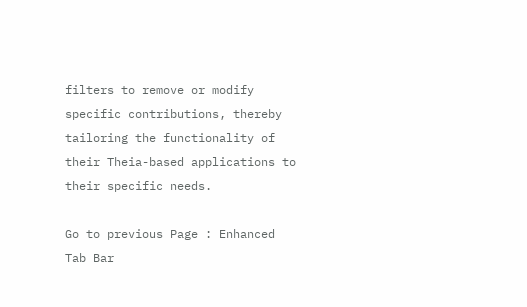filters to remove or modify specific contributions, thereby tailoring the functionality of their Theia-based applications to their specific needs.

Go to previous Page : Enhanced Tab Bar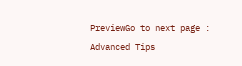PreviewGo to next page : Advanced Tips